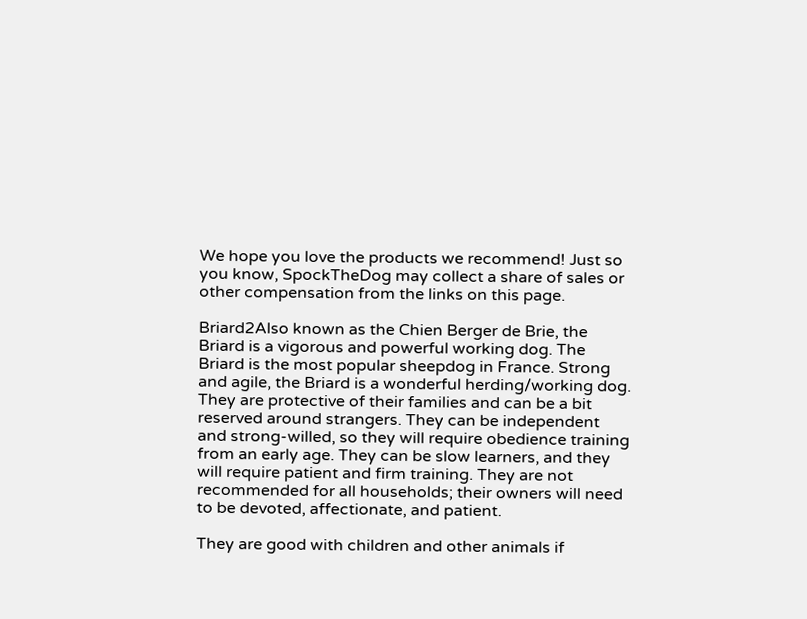We hope you love the products we recommend! Just so you know, SpockTheDog may collect a share of sales or other compensation from the links on this page.

Briard2Also known as the Chien Berger de Brie, the Briard is a vigorous and powerful working dog. The Briard is the most popular sheepdog in France. Strong and agile, the Briard is a wonderful herding/working dog. They are protective of their families and can be a bit reserved around strangers. They can be independent and strong-willed, so they will require obedience training from an early age. They can be slow learners, and they will require patient and firm training. They are not recommended for all households; their owners will need to be devoted, affectionate, and patient.

They are good with children and other animals if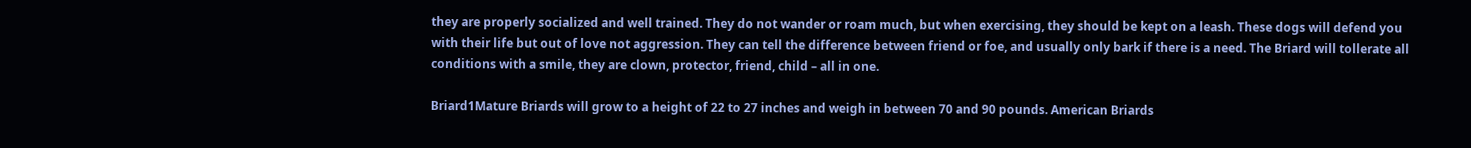they are properly socialized and well trained. They do not wander or roam much, but when exercising, they should be kept on a leash. These dogs will defend you with their life but out of love not aggression. They can tell the difference between friend or foe, and usually only bark if there is a need. The Briard will tollerate all conditions with a smile, they are clown, protector, friend, child – all in one.

Briard1Mature Briards will grow to a height of 22 to 27 inches and weigh in between 70 and 90 pounds. American Briards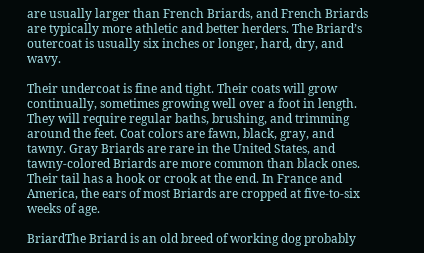are usually larger than French Briards, and French Briards are typically more athletic and better herders. The Briard’s outercoat is usually six inches or longer, hard, dry, and wavy.

Their undercoat is fine and tight. Their coats will grow continually, sometimes growing well over a foot in length. They will require regular baths, brushing, and trimming around the feet. Coat colors are fawn, black, gray, and tawny. Gray Briards are rare in the United States, and tawny-colored Briards are more common than black ones. Their tail has a hook or crook at the end. In France and America, the ears of most Briards are cropped at five-to-six weeks of age.

BriardThe Briard is an old breed of working dog probably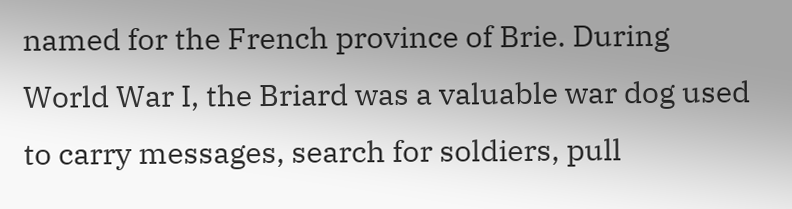named for the French province of Brie. During World War I, the Briard was a valuable war dog used to carry messages, search for soldiers, pull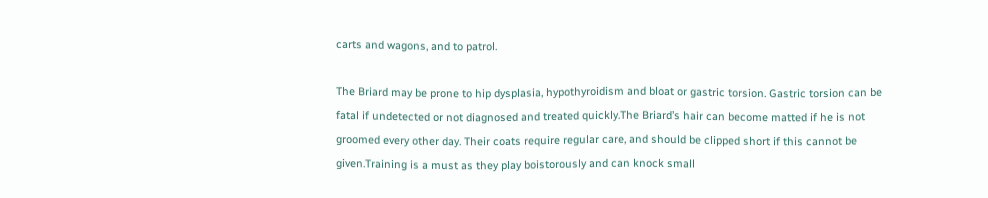carts and wagons, and to patrol.

The Briard may be prone to hip dysplasia, hypothyroidism and bloat or gastric torsion. Gastric torsion can be fatal if undetected or not diagnosed and treated quickly.The Briard’s hair can become matted if he is not groomed every other day. Their coats require regular care, and should be clipped short if this cannot be given.Training is a must as they play boistorously and can knock small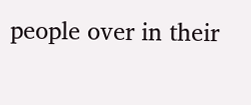people over in their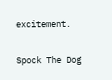excitement.

Spock The Dog